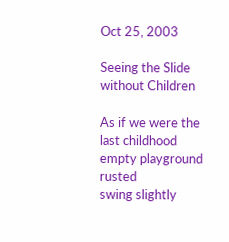Oct 25, 2003

Seeing the Slide without Children

As if we were the last childhood
empty playground rusted
swing slightly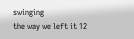swinging
the way we left it 12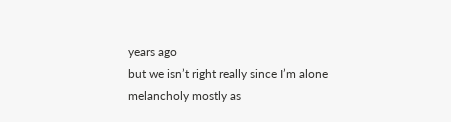years ago
but we isn’t right really since I’m alone
melancholy mostly as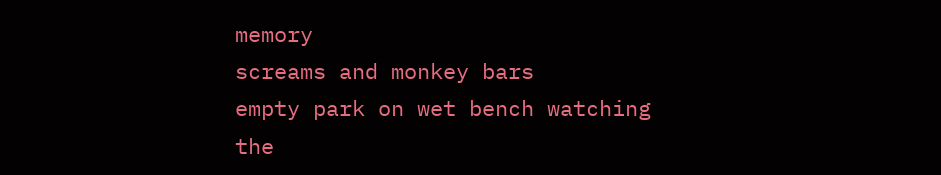memory
screams and monkey bars
empty park on wet bench watching the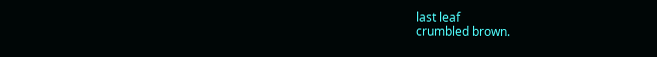last leaf
crumbled brown.